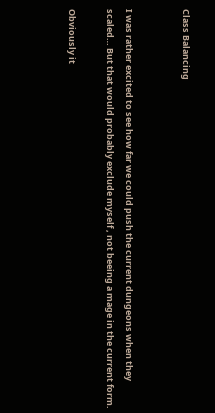Class Balancing


I was rather excited to see how far we could push the current dungeons when they scaled… But that would probably exclude myself , not beeing a mage in the current form.

Obviously it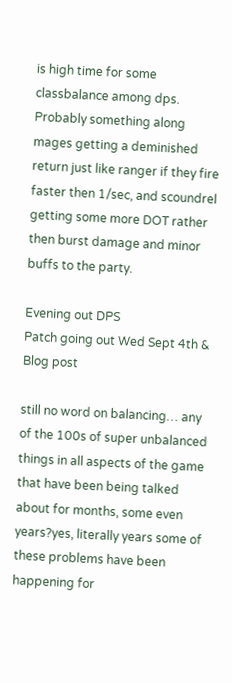is high time for some classbalance among dps. Probably something along mages getting a deminished return just like ranger if they fire faster then 1/sec, and scoundrel getting some more DOT rather then burst damage and minor buffs to the party.

Evening out DPS
Patch going out Wed Sept 4th & Blog post

still no word on balancing… any of the 100s of super unbalanced things in all aspects of the game that have been being talked about for months, some even years?yes, literally years some of these problems have been happening for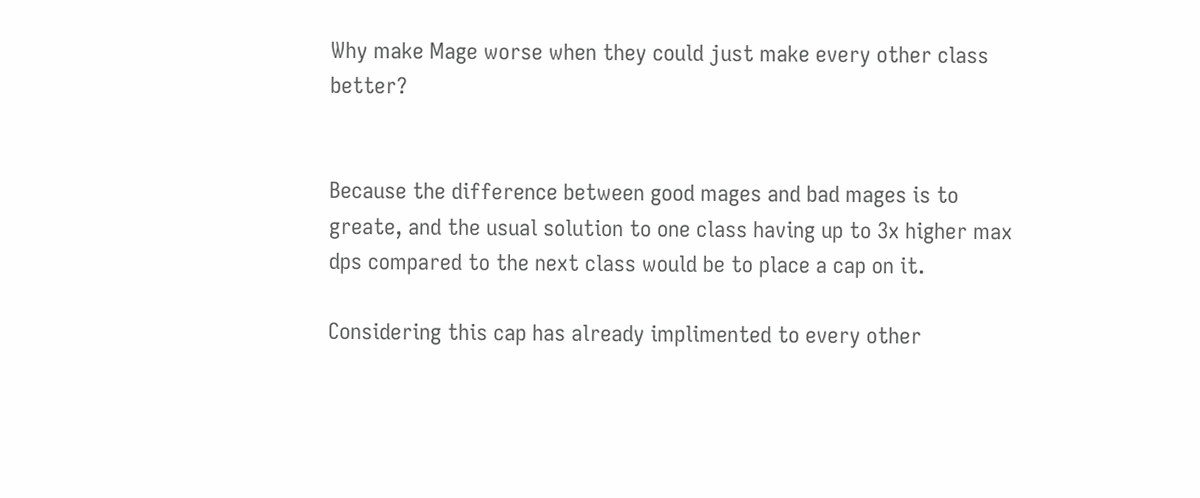Why make Mage worse when they could just make every other class better?


Because the difference between good mages and bad mages is to greate, and the usual solution to one class having up to 3x higher max dps compared to the next class would be to place a cap on it.

Considering this cap has already implimented to every other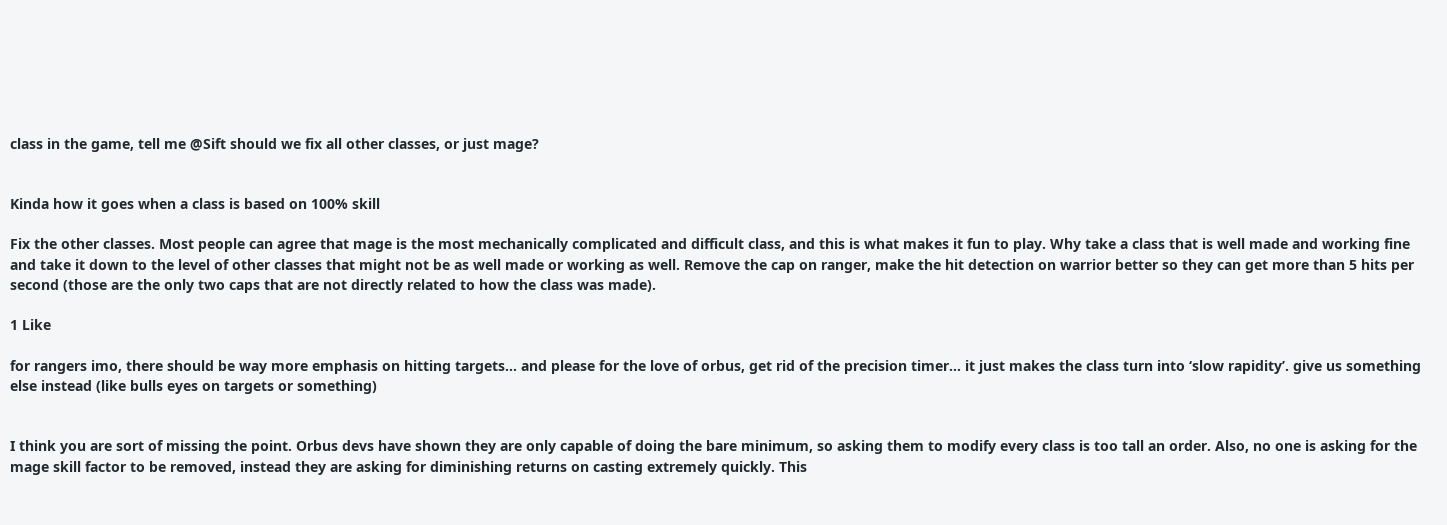class in the game, tell me @Sift should we fix all other classes, or just mage?


Kinda how it goes when a class is based on 100% skill

Fix the other classes. Most people can agree that mage is the most mechanically complicated and difficult class, and this is what makes it fun to play. Why take a class that is well made and working fine and take it down to the level of other classes that might not be as well made or working as well. Remove the cap on ranger, make the hit detection on warrior better so they can get more than 5 hits per second (those are the only two caps that are not directly related to how the class was made).

1 Like

for rangers imo, there should be way more emphasis on hitting targets… and please for the love of orbus, get rid of the precision timer… it just makes the class turn into ‘slow rapidity’. give us something else instead (like bulls eyes on targets or something)


I think you are sort of missing the point. Orbus devs have shown they are only capable of doing the bare minimum, so asking them to modify every class is too tall an order. Also, no one is asking for the mage skill factor to be removed, instead they are asking for diminishing returns on casting extremely quickly. This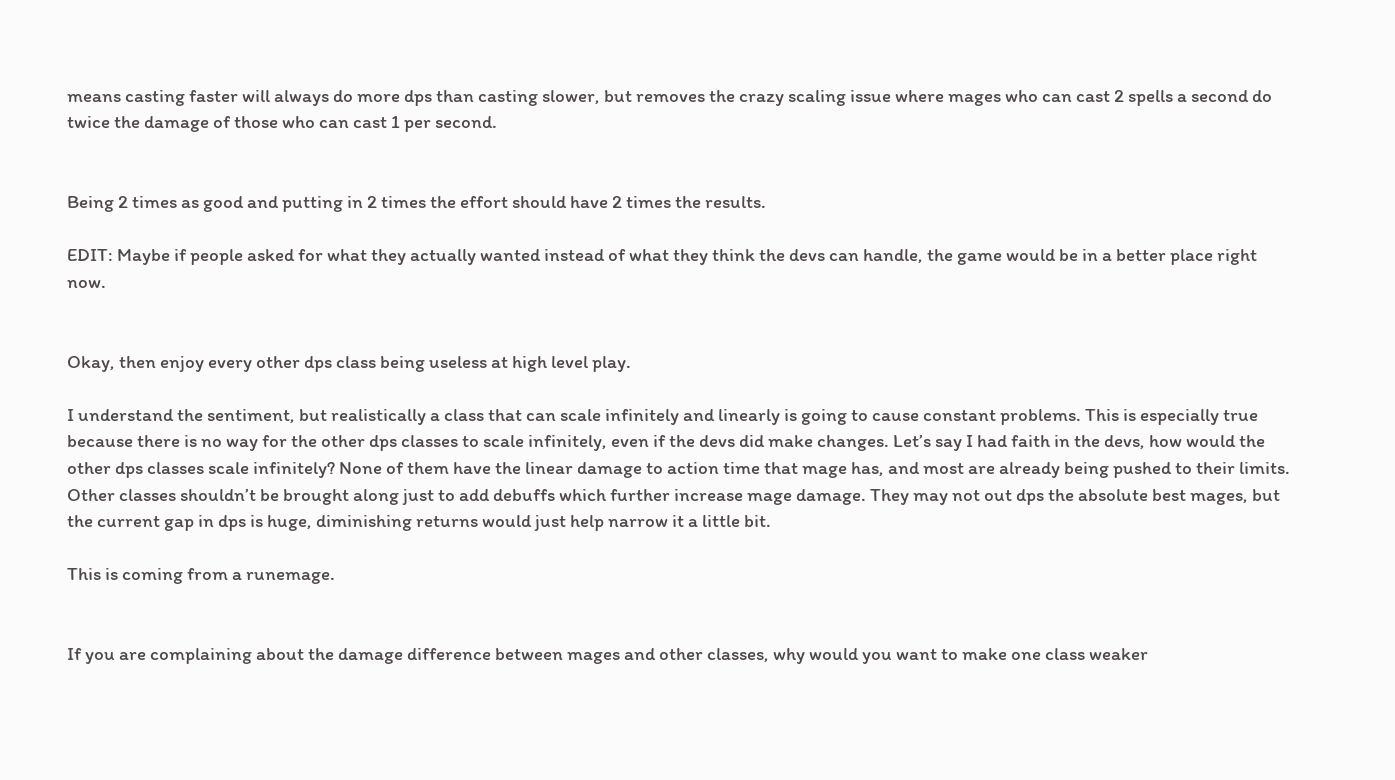means casting faster will always do more dps than casting slower, but removes the crazy scaling issue where mages who can cast 2 spells a second do twice the damage of those who can cast 1 per second.


Being 2 times as good and putting in 2 times the effort should have 2 times the results.

EDIT: Maybe if people asked for what they actually wanted instead of what they think the devs can handle, the game would be in a better place right now.


Okay, then enjoy every other dps class being useless at high level play.

I understand the sentiment, but realistically a class that can scale infinitely and linearly is going to cause constant problems. This is especially true because there is no way for the other dps classes to scale infinitely, even if the devs did make changes. Let’s say I had faith in the devs, how would the other dps classes scale infinitely? None of them have the linear damage to action time that mage has, and most are already being pushed to their limits. Other classes shouldn’t be brought along just to add debuffs which further increase mage damage. They may not out dps the absolute best mages, but the current gap in dps is huge, diminishing returns would just help narrow it a little bit.

This is coming from a runemage.


If you are complaining about the damage difference between mages and other classes, why would you want to make one class weaker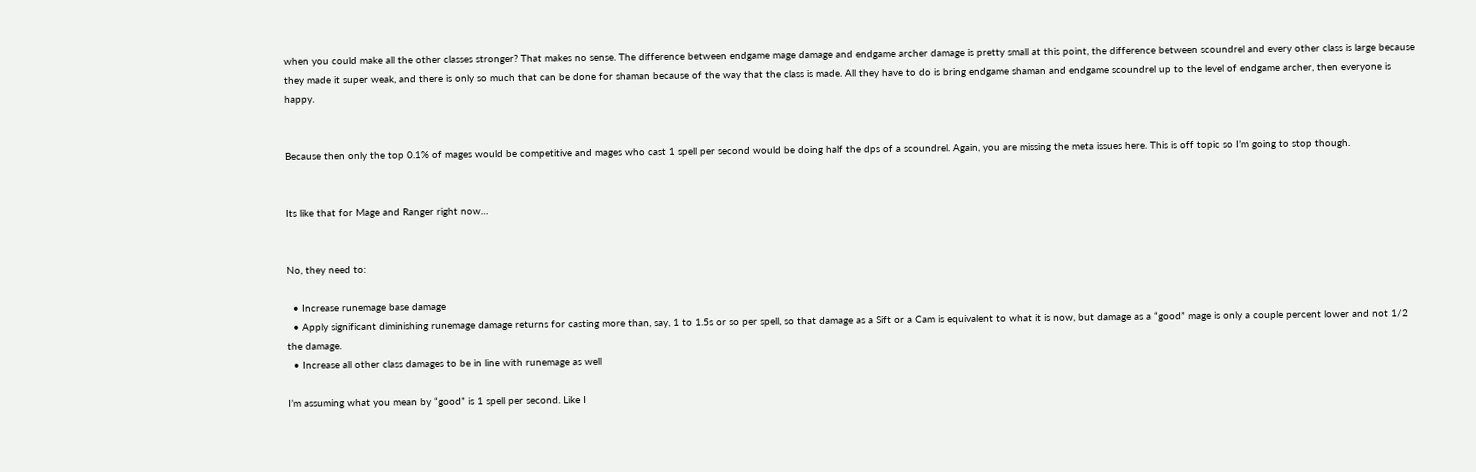when you could make all the other classes stronger? That makes no sense. The difference between endgame mage damage and endgame archer damage is pretty small at this point, the difference between scoundrel and every other class is large because they made it super weak, and there is only so much that can be done for shaman because of the way that the class is made. All they have to do is bring endgame shaman and endgame scoundrel up to the level of endgame archer, then everyone is happy.


Because then only the top 0.1% of mages would be competitive and mages who cast 1 spell per second would be doing half the dps of a scoundrel. Again, you are missing the meta issues here. This is off topic so I’m going to stop though.


Its like that for Mage and Ranger right now…


No, they need to:

  • Increase runemage base damage
  • Apply significant diminishing runemage damage returns for casting more than, say, 1 to 1.5s or so per spell, so that damage as a Sift or a Cam is equivalent to what it is now, but damage as a “good” mage is only a couple percent lower and not 1/2 the damage.
  • Increase all other class damages to be in line with runemage as well

I’m assuming what you mean by “good” is 1 spell per second. Like I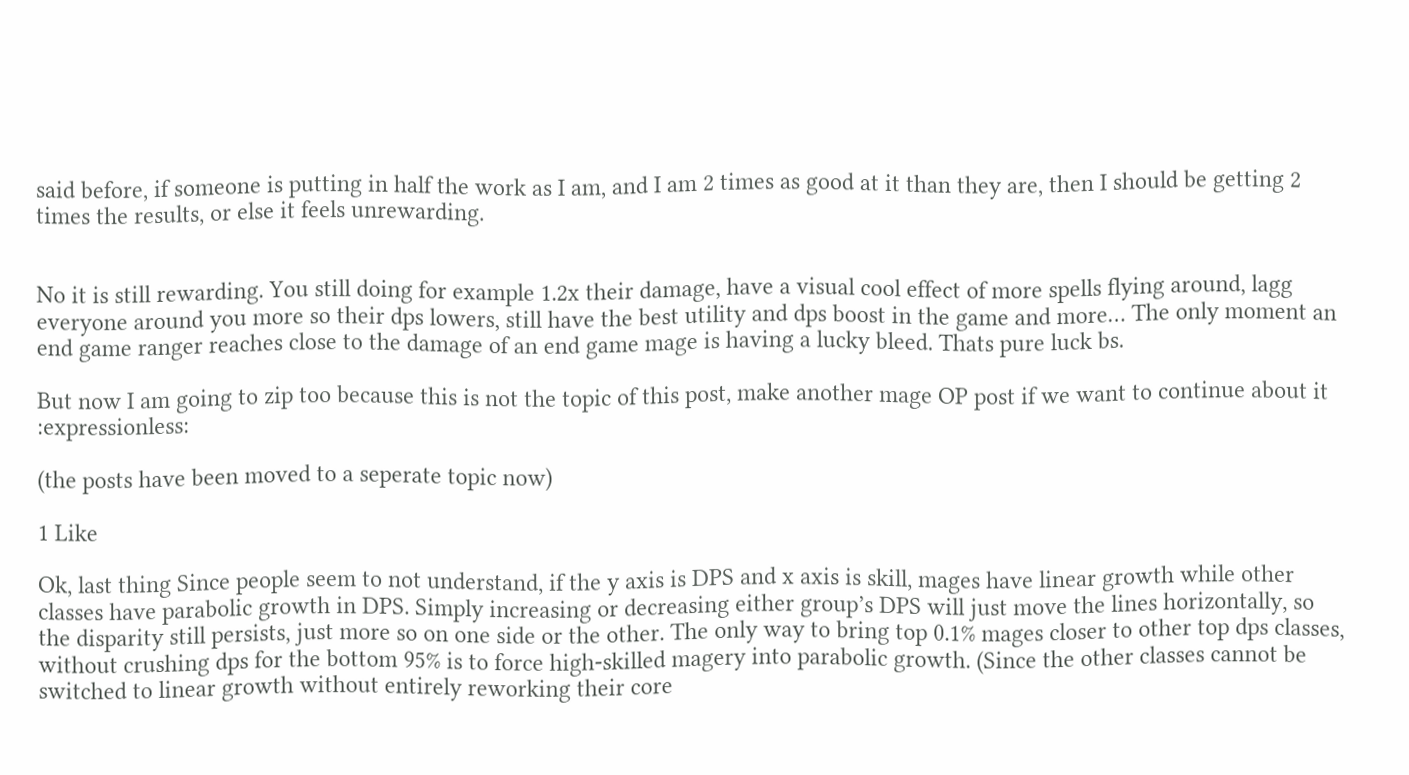said before, if someone is putting in half the work as I am, and I am 2 times as good at it than they are, then I should be getting 2 times the results, or else it feels unrewarding.


No it is still rewarding. You still doing for example 1.2x their damage, have a visual cool effect of more spells flying around, lagg everyone around you more so their dps lowers, still have the best utility and dps boost in the game and more… The only moment an end game ranger reaches close to the damage of an end game mage is having a lucky bleed. Thats pure luck bs.

But now I am going to zip too because this is not the topic of this post, make another mage OP post if we want to continue about it :expressionless:

(the posts have been moved to a seperate topic now)

1 Like

Ok, last thing Since people seem to not understand, if the y axis is DPS and x axis is skill, mages have linear growth while other classes have parabolic growth in DPS. Simply increasing or decreasing either group’s DPS will just move the lines horizontally, so the disparity still persists, just more so on one side or the other. The only way to bring top 0.1% mages closer to other top dps classes, without crushing dps for the bottom 95% is to force high-skilled magery into parabolic growth. (Since the other classes cannot be switched to linear growth without entirely reworking their core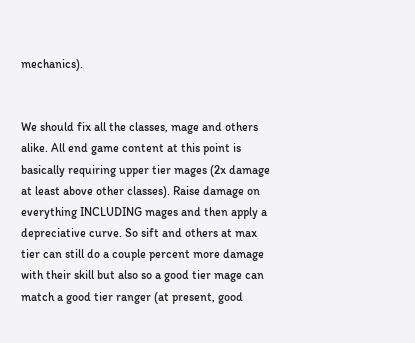mechanics).


We should fix all the classes, mage and others alike. All end game content at this point is basically requiring upper tier mages (2x damage at least above other classes). Raise damage on everything INCLUDING mages and then apply a depreciative curve. So sift and others at max tier can still do a couple percent more damage with their skill but also so a good tier mage can match a good tier ranger (at present, good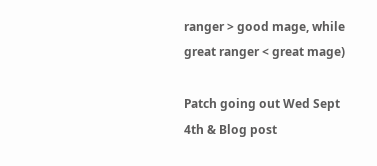ranger > good mage, while great ranger < great mage)

Patch going out Wed Sept 4th & Blog post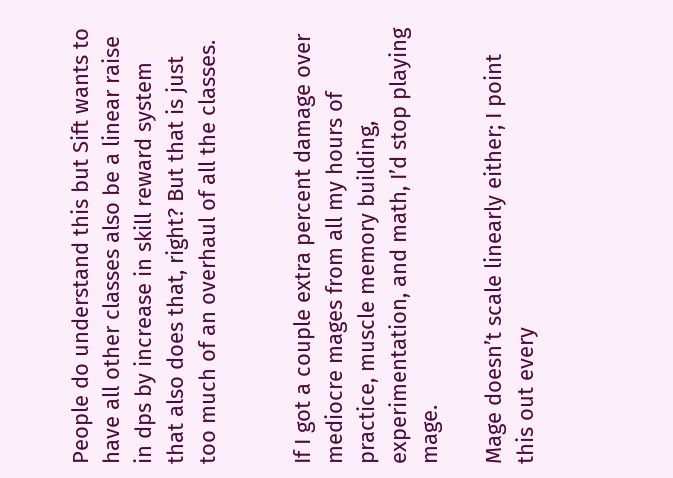People do understand this but Sift wants to have all other classes also be a linear raise in dps by increase in skill reward system that also does that, right? But that is just too much of an overhaul of all the classes.


If I got a couple extra percent damage over mediocre mages from all my hours of practice, muscle memory building, experimentation, and math, I’d stop playing mage.

Mage doesn’t scale linearly either; I point this out every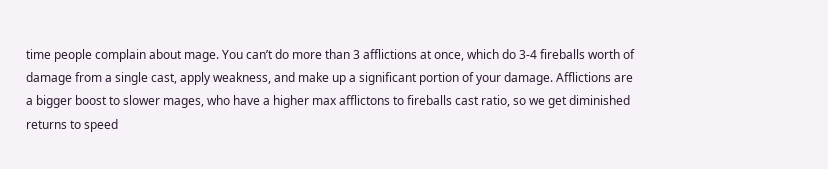time people complain about mage. You can’t do more than 3 afflictions at once, which do 3-4 fireballs worth of damage from a single cast, apply weakness, and make up a significant portion of your damage. Afflictions are a bigger boost to slower mages, who have a higher max afflictons to fireballs cast ratio, so we get diminished returns to speed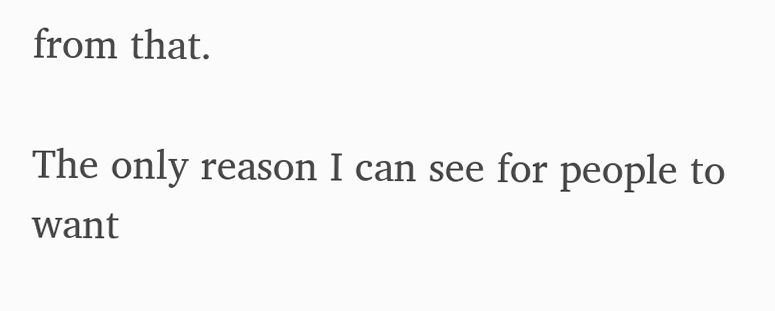from that.

The only reason I can see for people to want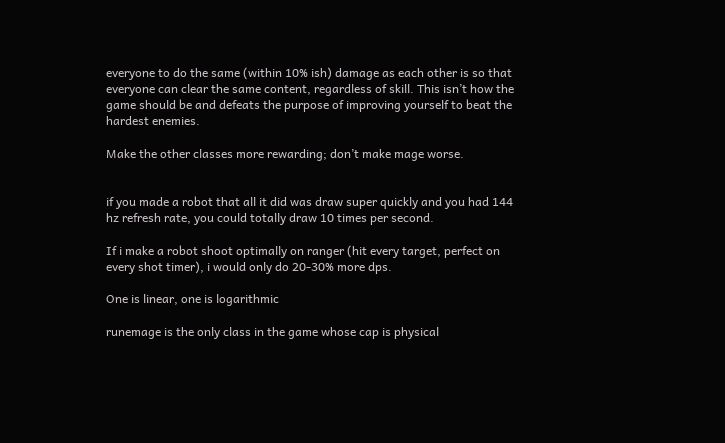everyone to do the same (within 10% ish) damage as each other is so that everyone can clear the same content, regardless of skill. This isn’t how the game should be and defeats the purpose of improving yourself to beat the hardest enemies.

Make the other classes more rewarding; don’t make mage worse.


if you made a robot that all it did was draw super quickly and you had 144 hz refresh rate, you could totally draw 10 times per second.

If i make a robot shoot optimally on ranger (hit every target, perfect on every shot timer), i would only do 20-30% more dps.

One is linear, one is logarithmic

runemage is the only class in the game whose cap is physical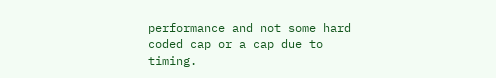performance and not some hard coded cap or a cap due to timing.